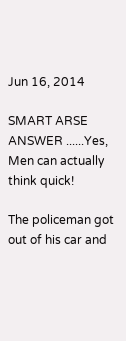Jun 16, 2014

SMART ARSE ANSWER ......Yes, Men can actually think quick!

The policeman got out of his car and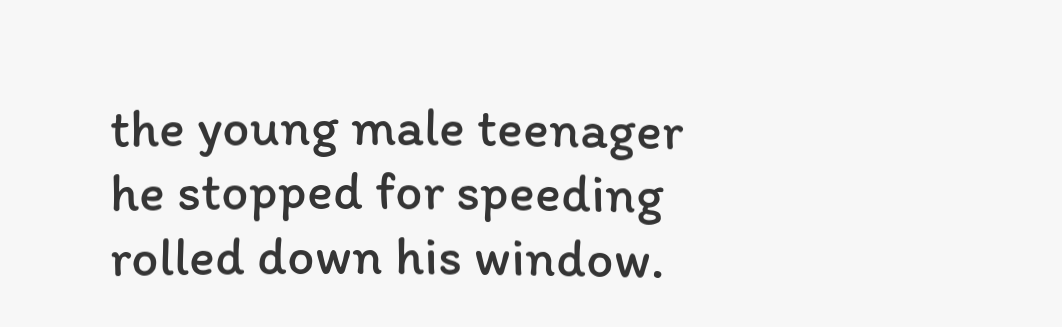the young male teenager he stopped for speeding rolled down his window.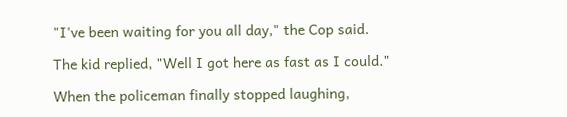"I've been waiting for you all day," the Cop said.

The kid replied, "Well I got here as fast as I could."

When the policeman finally stopped laughing,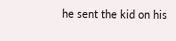he sent the kid on his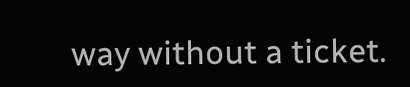way without a ticket.